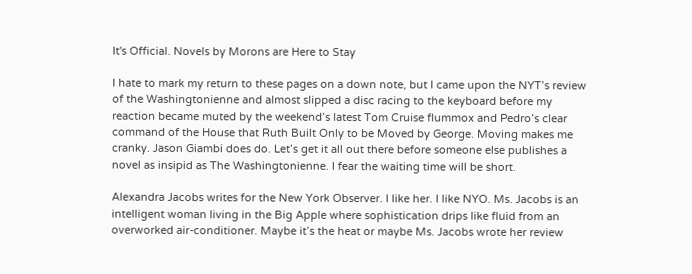It's Official. Novels by Morons are Here to Stay

I hate to mark my return to these pages on a down note, but I came upon the NYT’s review of the Washingtonienne and almost slipped a disc racing to the keyboard before my reaction became muted by the weekend’s latest Tom Cruise flummox and Pedro’s clear command of the House that Ruth Built Only to be Moved by George. Moving makes me cranky. Jason Giambi does do. Let’s get it all out there before someone else publishes a novel as insipid as The Washingtonienne. I fear the waiting time will be short.

Alexandra Jacobs writes for the New York Observer. I like her. I like NYO. Ms. Jacobs is an intelligent woman living in the Big Apple where sophistication drips like fluid from an overworked air-conditioner. Maybe it’s the heat or maybe Ms. Jacobs wrote her review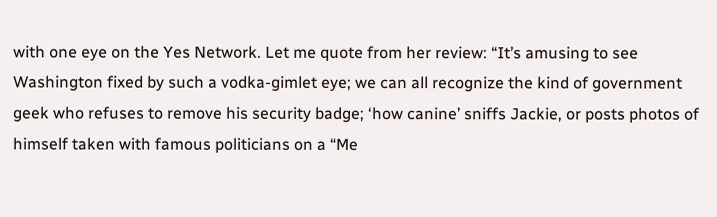with one eye on the Yes Network. Let me quote from her review: “It’s amusing to see Washington fixed by such a vodka-gimlet eye; we can all recognize the kind of government geek who refuses to remove his security badge; ‘how canine’ sniffs Jackie, or posts photos of himself taken with famous politicians on a “Me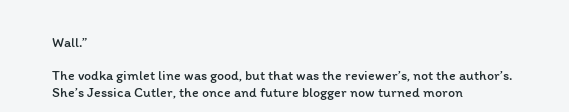Wall.”

The vodka gimlet line was good, but that was the reviewer’s, not the author’s. She’s Jessica Cutler, the once and future blogger now turned moron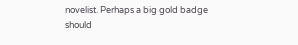novelist. Perhaps a big gold badge should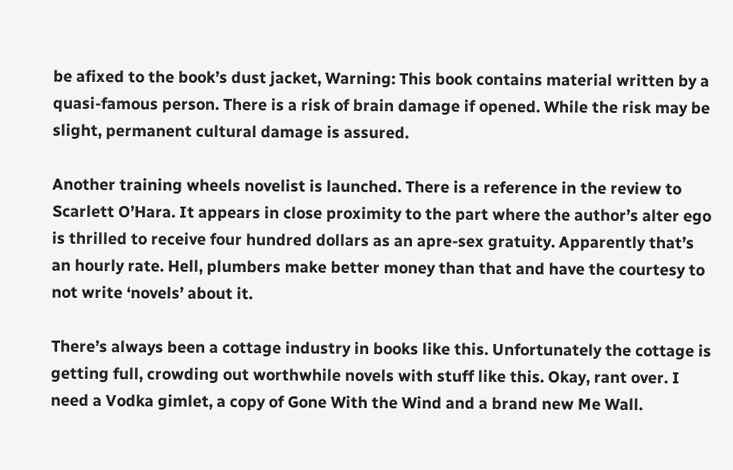be afixed to the book’s dust jacket, Warning: This book contains material written by a quasi-famous person. There is a risk of brain damage if opened. While the risk may be slight, permanent cultural damage is assured.

Another training wheels novelist is launched. There is a reference in the review to Scarlett O’Hara. It appears in close proximity to the part where the author’s alter ego is thrilled to receive four hundred dollars as an apre-sex gratuity. Apparently that’s an hourly rate. Hell, plumbers make better money than that and have the courtesy to not write ‘novels’ about it.

There’s always been a cottage industry in books like this. Unfortunately the cottage is getting full, crowding out worthwhile novels with stuff like this. Okay, rant over. I need a Vodka gimlet, a copy of Gone With the Wind and a brand new Me Wall.